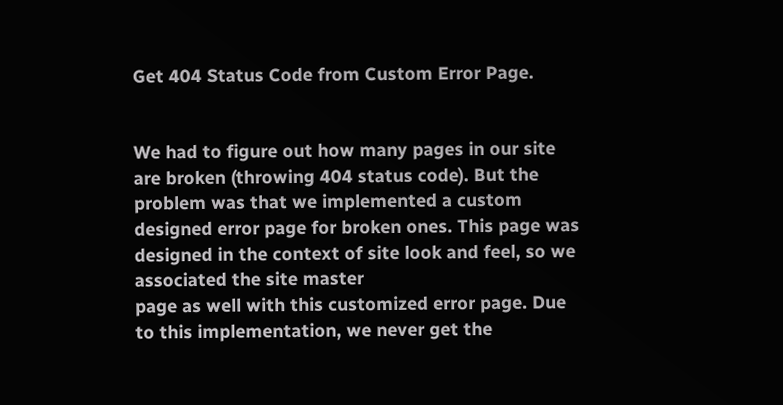Get 404 Status Code from Custom Error Page.


We had to figure out how many pages in our site are broken (throwing 404 status code). But the problem was that we implemented a custom designed error page for broken ones. This page was designed in the context of site look and feel, so we associated the site master
page as well with this customized error page. Due to this implementation, we never get the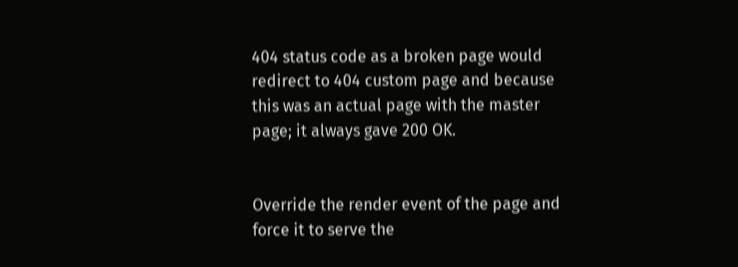404 status code as a broken page would redirect to 404 custom page and because this was an actual page with the master page; it always gave 200 OK.


Override the render event of the page and force it to serve the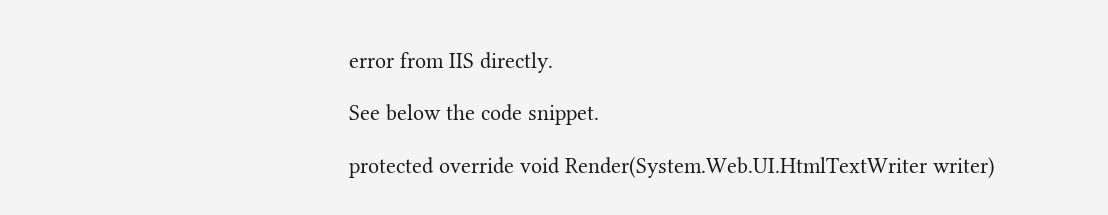error from IIS directly.

See below the code snippet.

protected override void Render(System.Web.UI.HtmlTextWriter writer)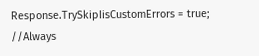Response.TrySkipIisCustomErrors = true; //Always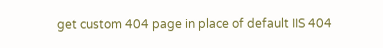get custom 404 page in place of default IIS 404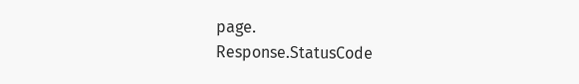page.
Response.StatusCode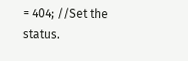= 404; //Set the status.